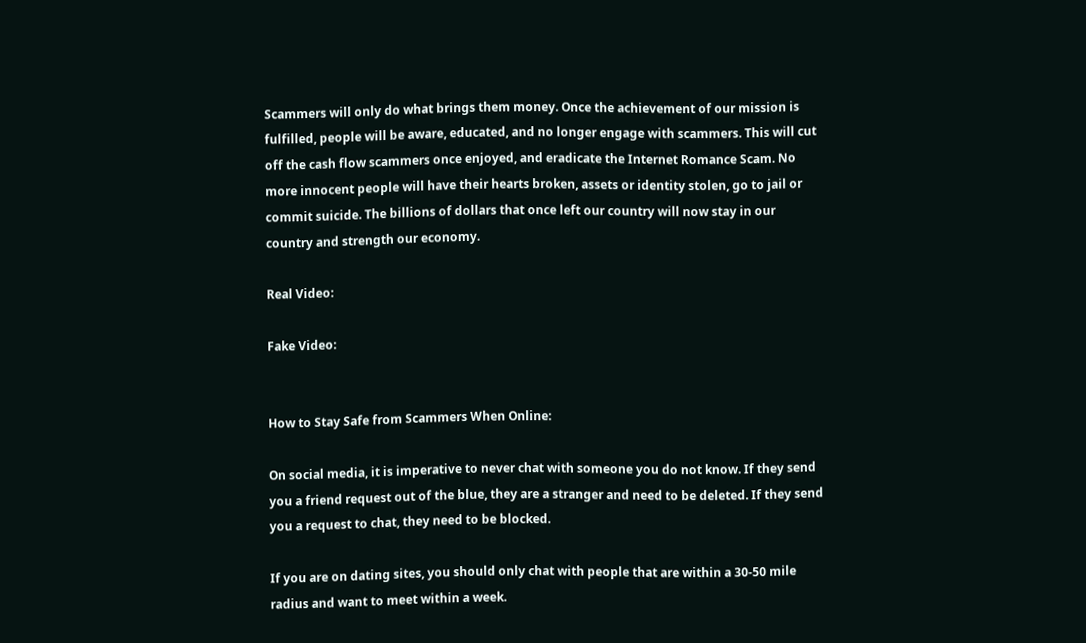Scammers will only do what brings them money. Once the achievement of our mission is fulfilled, people will be aware, educated, and no longer engage with scammers. This will cut off the cash flow scammers once enjoyed, and eradicate the Internet Romance Scam. No more innocent people will have their hearts broken, assets or identity stolen, go to jail or commit suicide. The billions of dollars that once left our country will now stay in our country and strength our economy.

Real Video:

Fake Video:


How to Stay Safe from Scammers When Online:

On social media, it is imperative to never chat with someone you do not know. If they send you a friend request out of the blue, they are a stranger and need to be deleted. If they send you a request to chat, they need to be blocked.

If you are on dating sites, you should only chat with people that are within a 30-50 mile radius and want to meet within a week.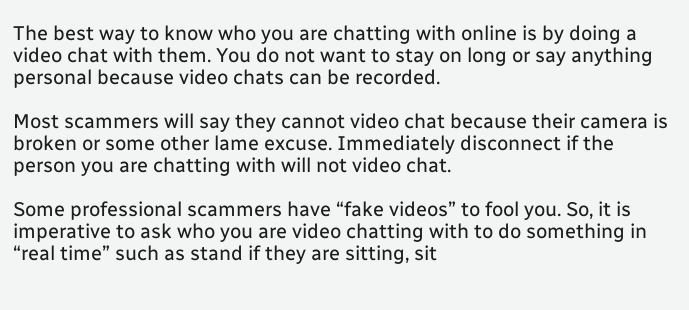The best way to know who you are chatting with online is by doing a video chat with them. You do not want to stay on long or say anything personal because video chats can be recorded.

Most scammers will say they cannot video chat because their camera is broken or some other lame excuse. Immediately disconnect if the person you are chatting with will not video chat.

Some professional scammers have “fake videos” to fool you. So, it is imperative to ask who you are video chatting with to do something in “real time” such as stand if they are sitting, sit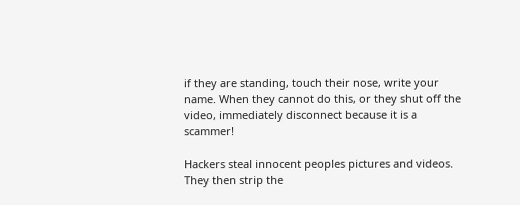if they are standing, touch their nose, write your name. When they cannot do this, or they shut off the video, immediately disconnect because it is a scammer!

Hackers steal innocent peoples pictures and videos. They then strip the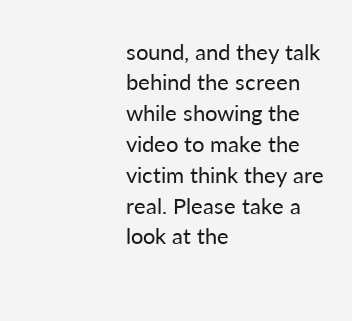sound, and they talk behind the screen while showing the video to make the victim think they are real. Please take a look at the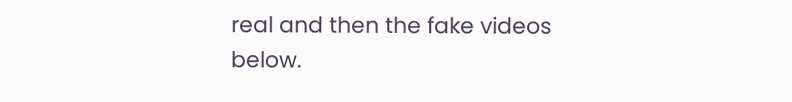real and then the fake videos below.